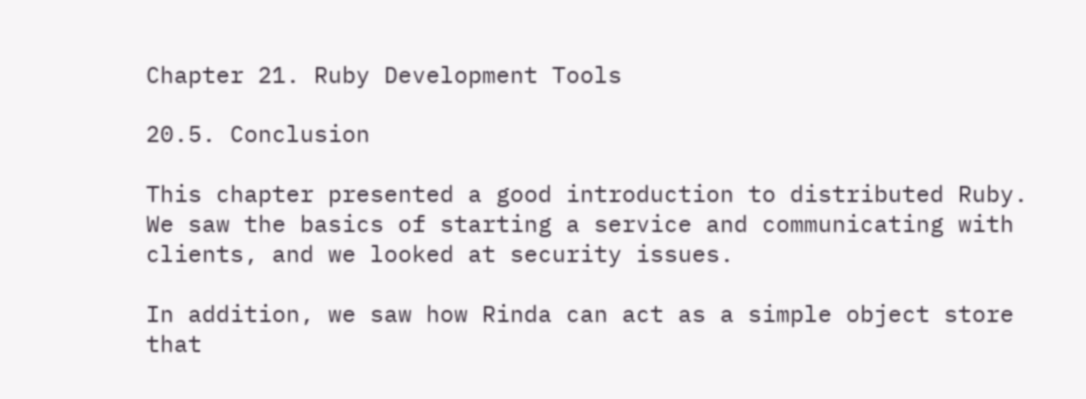Chapter 21. Ruby Development Tools

20.5. Conclusion

This chapter presented a good introduction to distributed Ruby. We saw the basics of starting a service and communicating with clients, and we looked at security issues.

In addition, we saw how Rinda can act as a simple object store that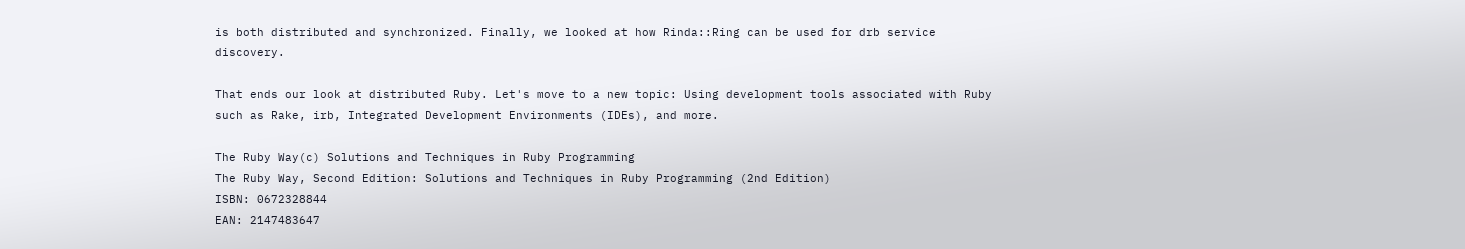is both distributed and synchronized. Finally, we looked at how Rinda::Ring can be used for drb service discovery.

That ends our look at distributed Ruby. Let's move to a new topic: Using development tools associated with Ruby such as Rake, irb, Integrated Development Environments (IDEs), and more.

The Ruby Way(c) Solutions and Techniques in Ruby Programming
The Ruby Way, Second Edition: Solutions and Techniques in Ruby Programming (2nd Edition)
ISBN: 0672328844
EAN: 2147483647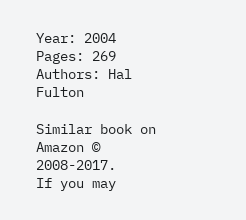Year: 2004
Pages: 269
Authors: Hal Fulton

Similar book on Amazon © 2008-2017.
If you may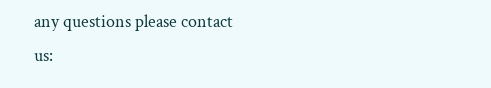any questions please contact us: